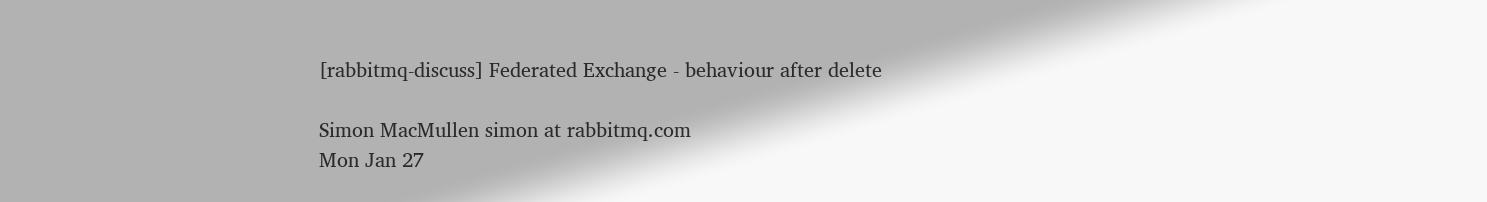[rabbitmq-discuss] Federated Exchange - behaviour after delete

Simon MacMullen simon at rabbitmq.com
Mon Jan 27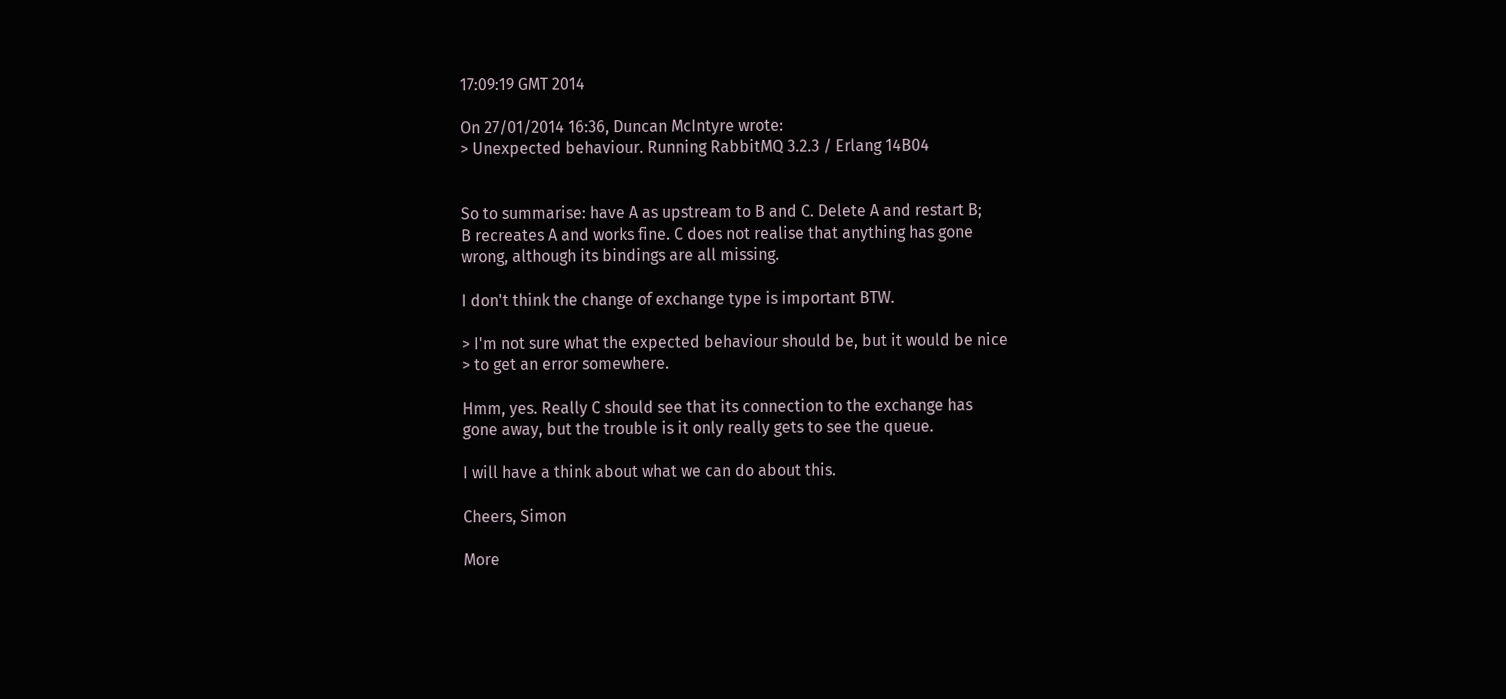17:09:19 GMT 2014

On 27/01/2014 16:36, Duncan McIntyre wrote:
> Unexpected behaviour. Running RabbitMQ 3.2.3 / Erlang 14B04


So to summarise: have A as upstream to B and C. Delete A and restart B;
B recreates A and works fine. C does not realise that anything has gone
wrong, although its bindings are all missing.

I don't think the change of exchange type is important BTW.

> I'm not sure what the expected behaviour should be, but it would be nice
> to get an error somewhere.

Hmm, yes. Really C should see that its connection to the exchange has
gone away, but the trouble is it only really gets to see the queue.

I will have a think about what we can do about this.

Cheers, Simon

More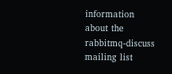information about the rabbitmq-discuss mailing list